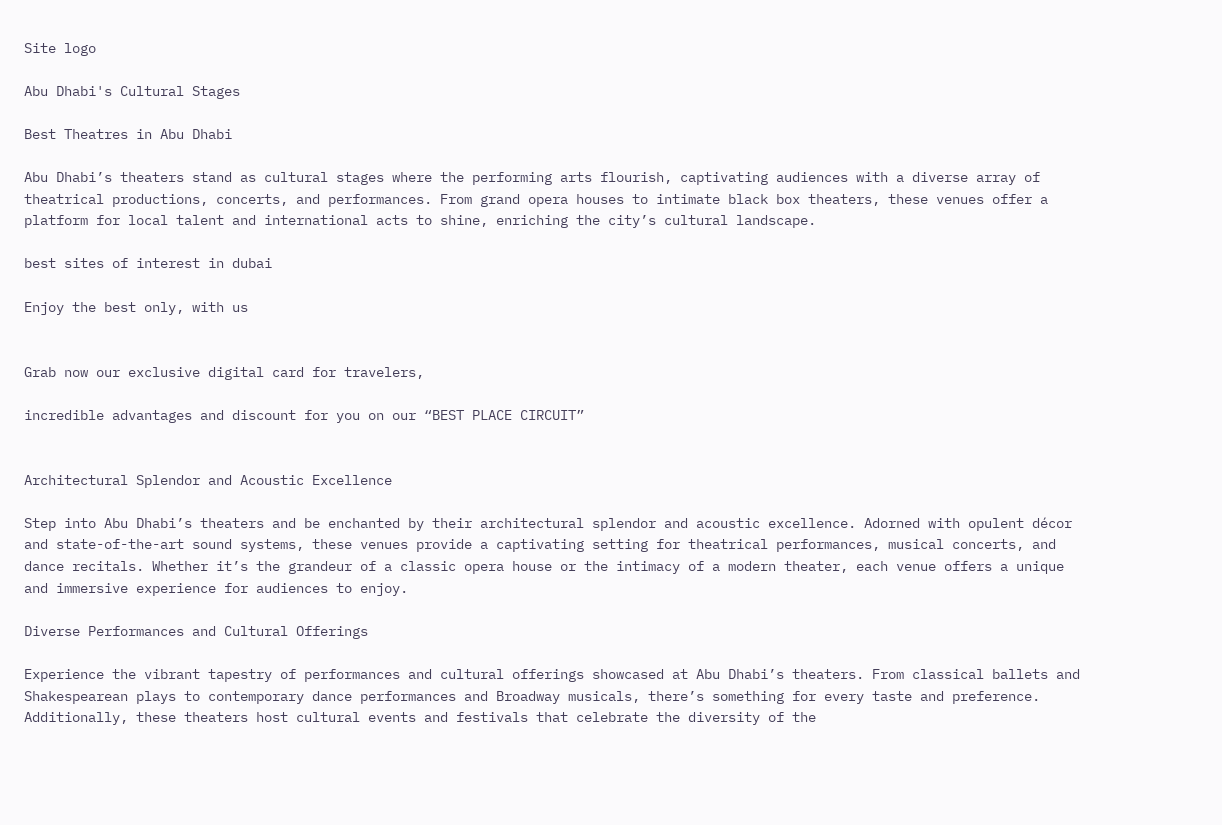Site logo

Abu Dhabi's Cultural Stages

Best Theatres in Abu Dhabi

Abu Dhabi’s theaters stand as cultural stages where the performing arts flourish, captivating audiences with a diverse array of theatrical productions, concerts, and performances. From grand opera houses to intimate black box theaters, these venues offer a platform for local talent and international acts to shine, enriching the city’s cultural landscape.

best sites of interest in dubai

Enjoy the best only, with us


Grab now our exclusive digital card for travelers,

incredible advantages and discount for you on our “BEST PLACE CIRCUIT”


Architectural Splendor and Acoustic Excellence

Step into Abu Dhabi’s theaters and be enchanted by their architectural splendor and acoustic excellence. Adorned with opulent décor and state-of-the-art sound systems, these venues provide a captivating setting for theatrical performances, musical concerts, and dance recitals. Whether it’s the grandeur of a classic opera house or the intimacy of a modern theater, each venue offers a unique and immersive experience for audiences to enjoy.

Diverse Performances and Cultural Offerings

Experience the vibrant tapestry of performances and cultural offerings showcased at Abu Dhabi’s theaters. From classical ballets and Shakespearean plays to contemporary dance performances and Broadway musicals, there’s something for every taste and preference. Additionally, these theaters host cultural events and festivals that celebrate the diversity of the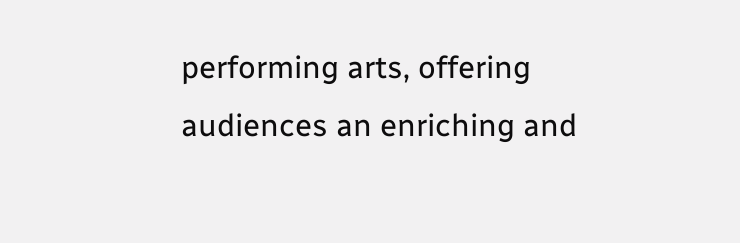performing arts, offering audiences an enriching and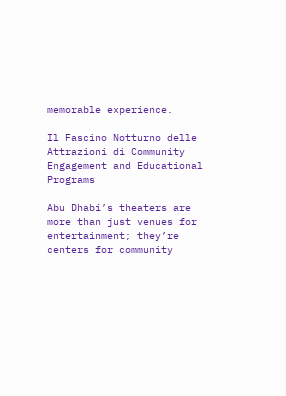memorable experience.

Il Fascino Notturno delle Attrazioni di Community Engagement and Educational Programs

Abu Dhabi’s theaters are more than just venues for entertainment; they’re centers for community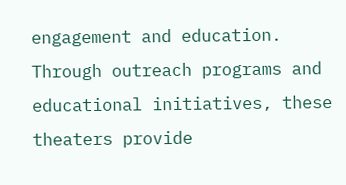engagement and education. Through outreach programs and educational initiatives, these theaters provide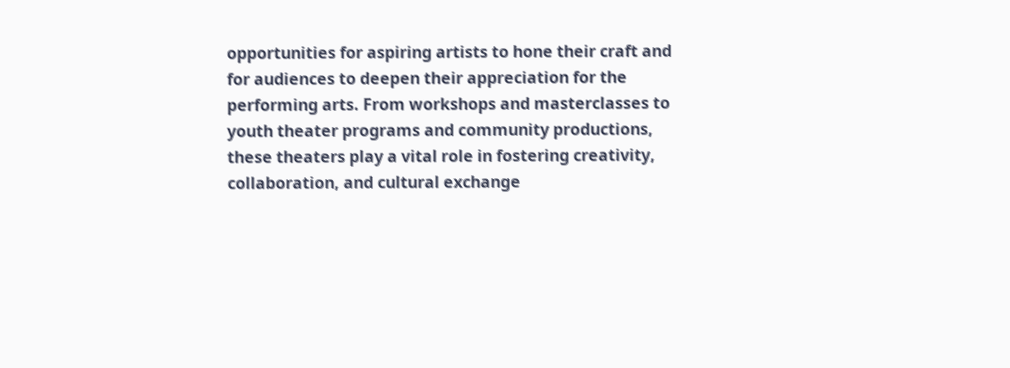opportunities for aspiring artists to hone their craft and for audiences to deepen their appreciation for the performing arts. From workshops and masterclasses to youth theater programs and community productions, these theaters play a vital role in fostering creativity, collaboration, and cultural exchange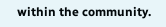within the community.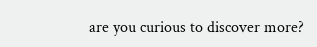are you curious to discover more?